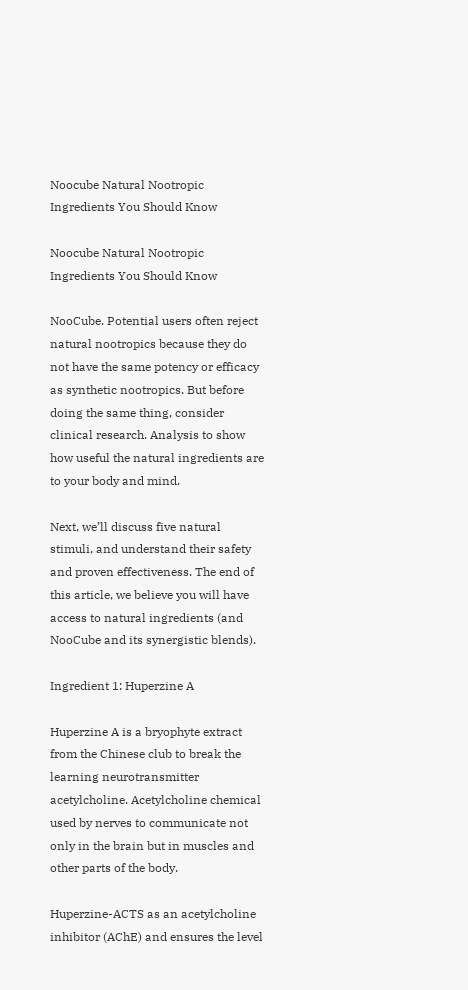Noocube Natural Nootropic Ingredients You Should Know

Noocube Natural Nootropic Ingredients You Should Know

NooCube. Potential users often reject natural nootropics because they do not have the same potency or efficacy as synthetic nootropics. But before doing the same thing, consider clinical research. Analysis to show how useful the natural ingredients are to your body and mind.

Next, we’ll discuss five natural stimuli, and understand their safety and proven effectiveness. The end of this article, we believe you will have access to natural ingredients (and NooCube and its synergistic blends).

Ingredient 1: Huperzine A

Huperzine A is a bryophyte extract from the Chinese club to break the learning neurotransmitter acetylcholine. Acetylcholine chemical used by nerves to communicate not only in the brain but in muscles and other parts of the body.

Huperzine-ACTS as an acetylcholine inhibitor (AChE) and ensures the level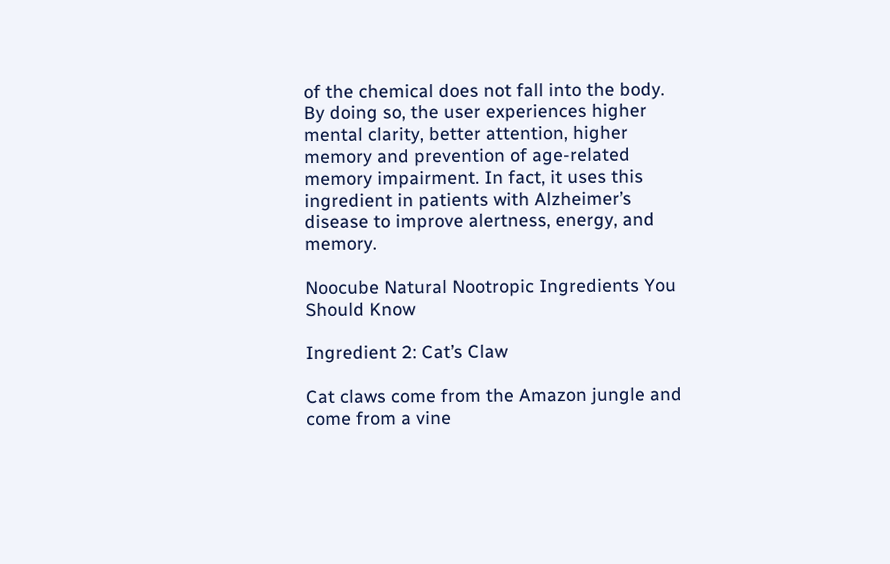of the chemical does not fall into the body. By doing so, the user experiences higher mental clarity, better attention, higher memory and prevention of age-related memory impairment. In fact, it uses this ingredient in patients with Alzheimer’s disease to improve alertness, energy, and memory.

Noocube Natural Nootropic Ingredients You Should Know

Ingredient 2: Cat’s Claw

Cat claws come from the Amazon jungle and come from a vine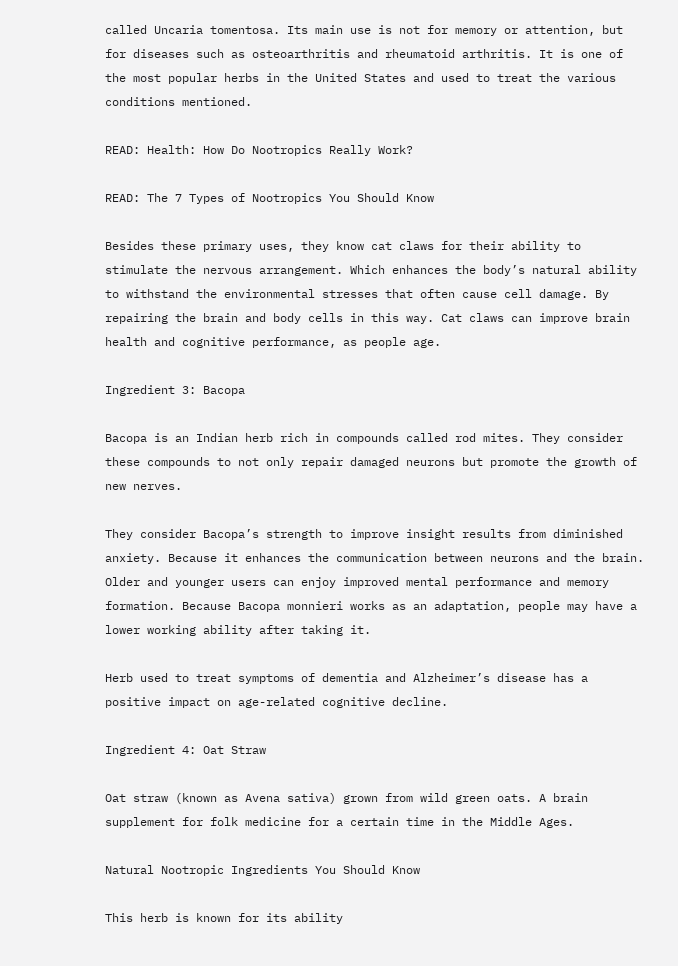called Uncaria tomentosa. Its main use is not for memory or attention, but for diseases such as osteoarthritis and rheumatoid arthritis. It is one of the most popular herbs in the United States and used to treat the various conditions mentioned.

READ: Health: How Do Nootropics Really Work?

READ: The 7 Types of Nootropics You Should Know

Besides these primary uses, they know cat claws for their ability to stimulate the nervous arrangement. Which enhances the body’s natural ability to withstand the environmental stresses that often cause cell damage. By repairing the brain and body cells in this way. Cat claws can improve brain health and cognitive performance, as people age.

Ingredient 3: Bacopa

Bacopa is an Indian herb rich in compounds called rod mites. They consider these compounds to not only repair damaged neurons but promote the growth of new nerves.

They consider Bacopa’s strength to improve insight results from diminished anxiety. Because it enhances the communication between neurons and the brain. Older and younger users can enjoy improved mental performance and memory formation. Because Bacopa monnieri works as an adaptation, people may have a lower working ability after taking it.

Herb used to treat symptoms of dementia and Alzheimer’s disease has a positive impact on age-related cognitive decline.

Ingredient 4: Oat Straw

Oat straw (known as Avena sativa) grown from wild green oats. A brain supplement for folk medicine for a certain time in the Middle Ages.

Natural Nootropic Ingredients You Should Know

This herb is known for its ability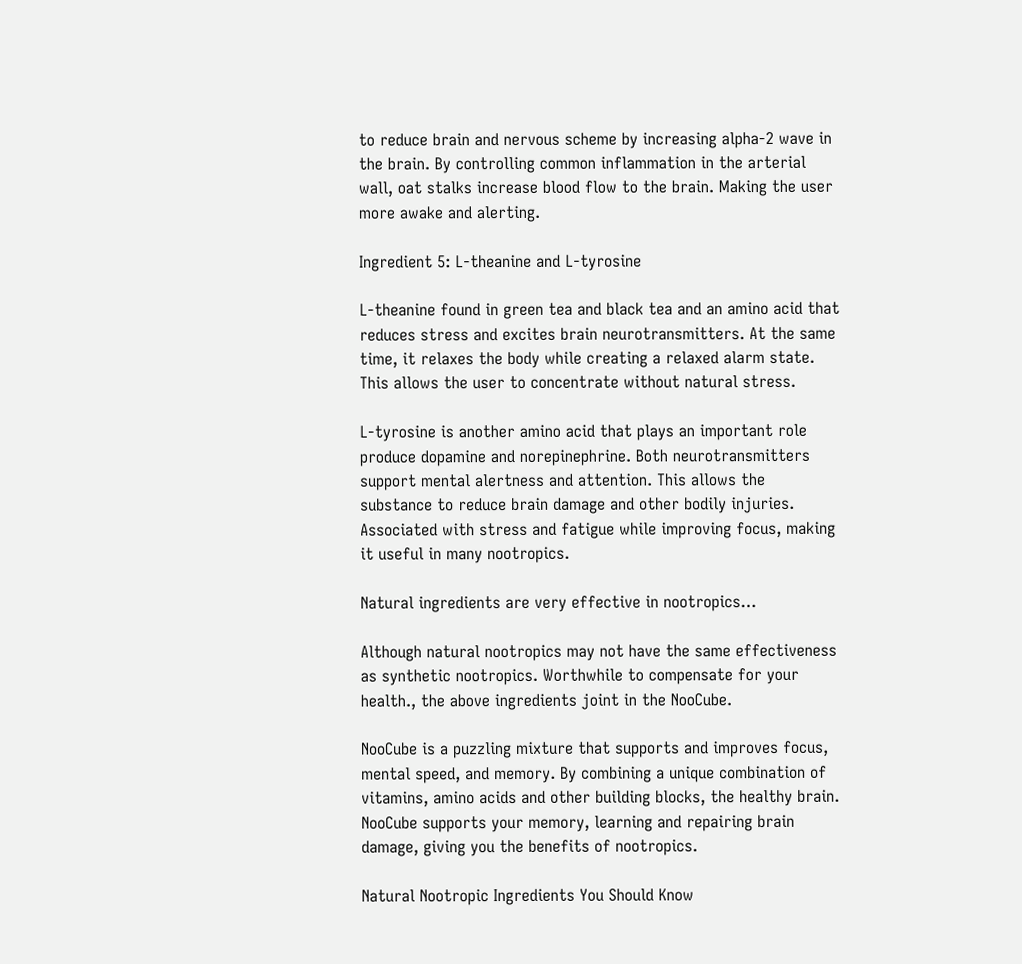to reduce brain and nervous scheme by increasing alpha-2 wave in the brain. By controlling common inflammation in the arterial wall, oat stalks increase blood flow to the brain. Making the user more awake and alerting.

Ingredient 5: L-theanine and L-tyrosine

L-theanine found in green tea and black tea and an amino acid that reduces stress and excites brain neurotransmitters. At the same time, it relaxes the body while creating a relaxed alarm state. This allows the user to concentrate without natural stress.

L-tyrosine is another amino acid that plays an important role produce dopamine and norepinephrine. Both neurotransmitters support mental alertness and attention. This allows the substance to reduce brain damage and other bodily injuries. Associated with stress and fatigue while improving focus, making it useful in many nootropics.

Natural ingredients are very effective in nootropics…

Although natural nootropics may not have the same effectiveness as synthetic nootropics. Worthwhile to compensate for your health., the above ingredients joint in the NooCube.

NooCube is a puzzling mixture that supports and improves focus, mental speed, and memory. By combining a unique combination of vitamins, amino acids and other building blocks, the healthy brain. NooCube supports your memory, learning and repairing brain damage, giving you the benefits of nootropics.

Natural Nootropic Ingredients You Should Know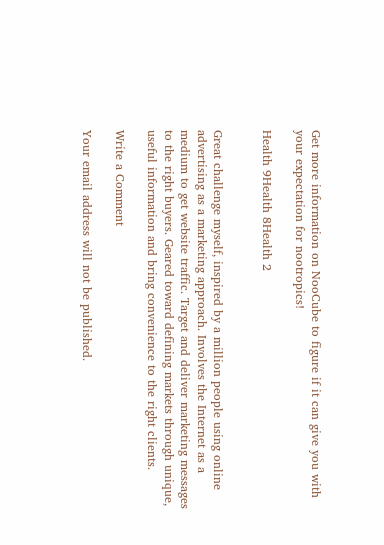Get more information on NooCube to figure if it can give you with your expectation for nootropics!

Health 9Health 8Health 2


Great challenge myself, inspired by a million people using online advertising as a marketing approach. Involves the Internet as a medium to get website traffic. Target and deliver marketing messages to the right buyers. Geared toward defining markets through unique, useful information and bring convenience to the right clients.

Write a Comment

Your email address will not be published.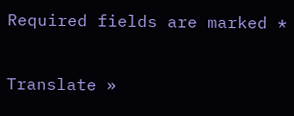Required fields are marked *

Translate »